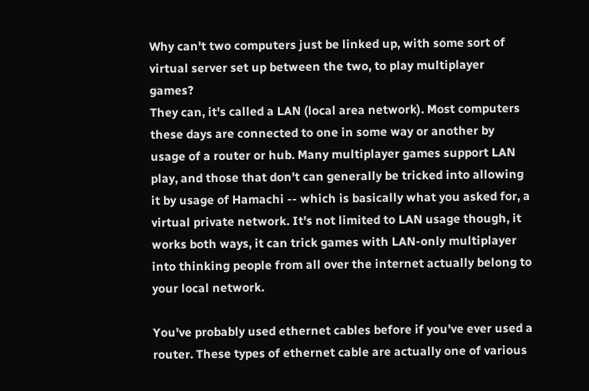Why can't two computers just be linked up, with some sort of virtual server set up between the two, to play multiplayer games?
They can, it's called a LAN (local area network). Most computers these days are connected to one in some way or another by usage of a router or hub. Many multiplayer games support LAN play, and those that don't can generally be tricked into allowing it by usage of Hamachi -- which is basically what you asked for, a virtual private network. It's not limited to LAN usage though, it works both ways, it can trick games with LAN-only multiplayer into thinking people from all over the internet actually belong to your local network.

You've probably used ethernet cables before if you've ever used a router. These types of ethernet cable are actually one of various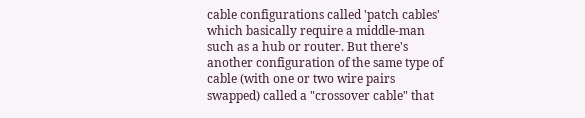cable configurations called 'patch cables' which basically require a middle-man such as a hub or router. But there's another configuration of the same type of cable (with one or two wire pairs swapped) called a "crossover cable" that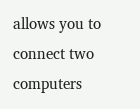allows you to connect two computers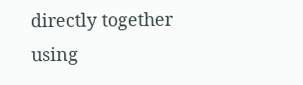directly together using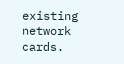existing network cards.